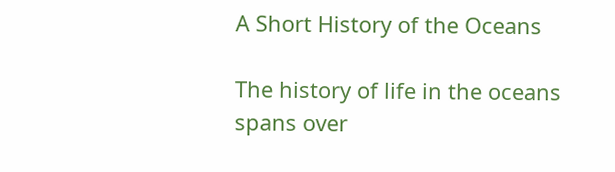A Short History of the Oceans

The history of life in the oceans spans over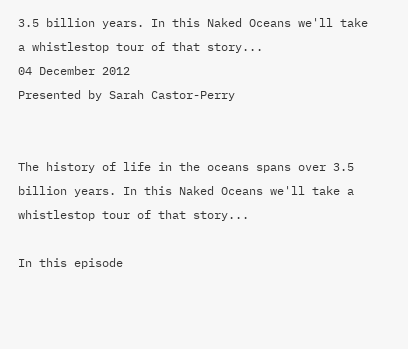3.5 billion years. In this Naked Oceans we'll take a whistlestop tour of that story...
04 December 2012
Presented by Sarah Castor-Perry


The history of life in the oceans spans over 3.5 billion years. In this Naked Oceans we'll take a whistlestop tour of that story...

In this episode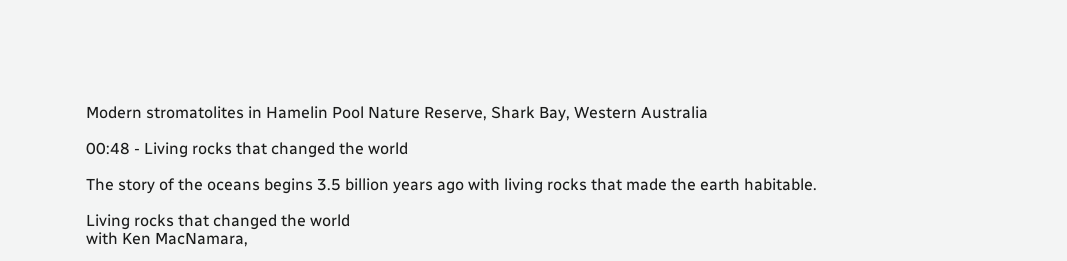Modern stromatolites in Hamelin Pool Nature Reserve, Shark Bay, Western Australia

00:48 - Living rocks that changed the world

The story of the oceans begins 3.5 billion years ago with living rocks that made the earth habitable.

Living rocks that changed the world
with Ken MacNamara,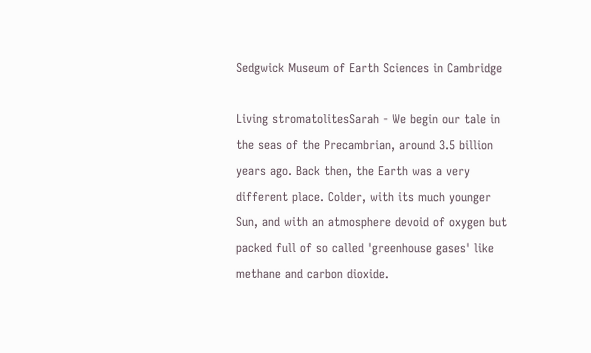Sedgwick Museum of Earth Sciences in Cambridge

Living stromatolitesSarah - We begin our tale in the seas of the Precambrian, around 3.5 billion years ago. Back then, the Earth was a very different place. Colder, with its much younger Sun, and with an atmosphere devoid of oxygen but packed full of so called 'greenhouse gases' like methane and carbon dioxide.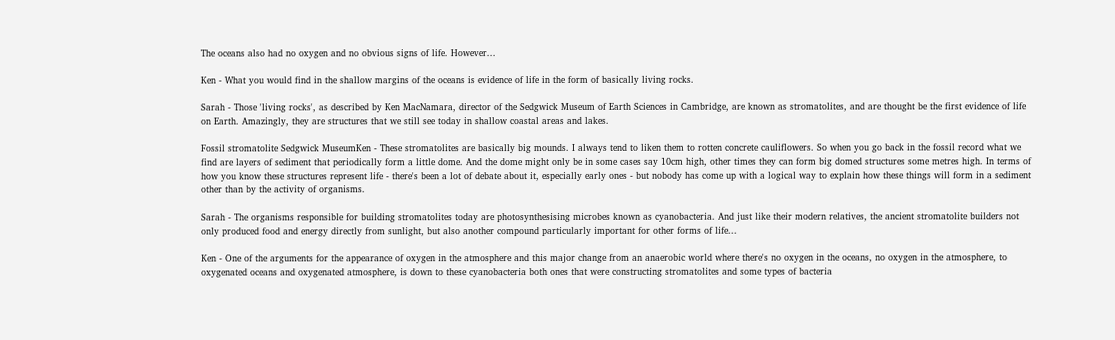The oceans also had no oxygen and no obvious signs of life. However...

Ken - What you would find in the shallow margins of the oceans is evidence of life in the form of basically living rocks.

Sarah - Those 'living rocks', as described by Ken MacNamara, director of the Sedgwick Museum of Earth Sciences in Cambridge, are known as stromatolites, and are thought be the first evidence of life on Earth. Amazingly, they are structures that we still see today in shallow coastal areas and lakes.

Fossil stromatolite Sedgwick MuseumKen - These stromatolites are basically big mounds. I always tend to liken them to rotten concrete cauliflowers. So when you go back in the fossil record what we find are layers of sediment that periodically form a little dome. And the dome might only be in some cases say 10cm high, other times they can form big domed structures some metres high. In terms of how you know these structures represent life - there's been a lot of debate about it, especially early ones - but nobody has come up with a logical way to explain how these things will form in a sediment other than by the activity of organisms.

Sarah - The organisms responsible for building stromatolites today are photosynthesising microbes known as cyanobacteria. And just like their modern relatives, the ancient stromatolite builders not only produced food and energy directly from sunlight, but also another compound particularly important for other forms of life...

Ken - One of the arguments for the appearance of oxygen in the atmosphere and this major change from an anaerobic world where there's no oxygen in the oceans, no oxygen in the atmosphere, to oxygenated oceans and oxygenated atmosphere, is down to these cyanobacteria both ones that were constructing stromatolites and some types of bacteria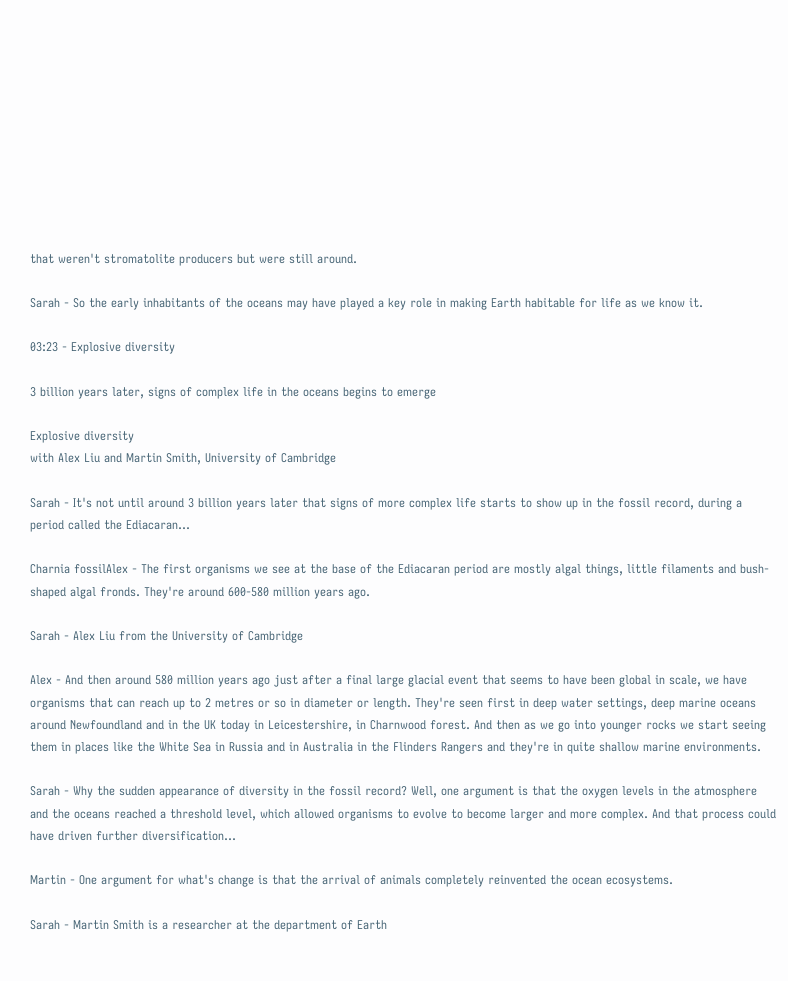that weren't stromatolite producers but were still around.

Sarah - So the early inhabitants of the oceans may have played a key role in making Earth habitable for life as we know it.

03:23 - Explosive diversity

3 billion years later, signs of complex life in the oceans begins to emerge

Explosive diversity
with Alex Liu and Martin Smith, University of Cambridge

Sarah - It's not until around 3 billion years later that signs of more complex life starts to show up in the fossil record, during a period called the Ediacaran...

Charnia fossilAlex - The first organisms we see at the base of the Ediacaran period are mostly algal things, little filaments and bush-shaped algal fronds. They're around 600-580 million years ago.

Sarah - Alex Liu from the University of Cambridge

Alex - And then around 580 million years ago just after a final large glacial event that seems to have been global in scale, we have organisms that can reach up to 2 metres or so in diameter or length. They're seen first in deep water settings, deep marine oceans around Newfoundland and in the UK today in Leicestershire, in Charnwood forest. And then as we go into younger rocks we start seeing them in places like the White Sea in Russia and in Australia in the Flinders Rangers and they're in quite shallow marine environments.

Sarah - Why the sudden appearance of diversity in the fossil record? Well, one argument is that the oxygen levels in the atmosphere and the oceans reached a threshold level, which allowed organisms to evolve to become larger and more complex. And that process could have driven further diversification...

Martin - One argument for what's change is that the arrival of animals completely reinvented the ocean ecosystems.

Sarah - Martin Smith is a researcher at the department of Earth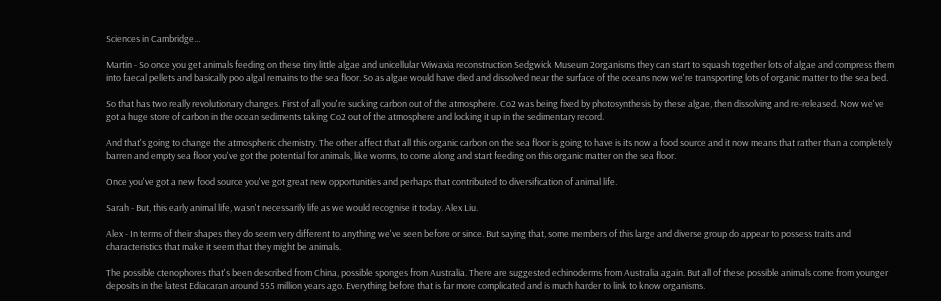Sciences in Cambridge...

Martin - So once you get animals feeding on these tiny little algae and unicellular Wiwaxia reconstruction Sedgwick Museum 2organisms they can start to squash together lots of algae and compress them into faecal pellets and basically poo algal remains to the sea floor. So as algae would have died and dissolved near the surface of the oceans now we're transporting lots of organic matter to the sea bed.

So that has two really revolutionary changes. First of all you're sucking carbon out of the atmosphere. Co2 was being fixed by photosynthesis by these algae, then dissolving and re-released. Now we've got a huge store of carbon in the ocean sediments taking Co2 out of the atmosphere and locking it up in the sedimentary record.

And that's going to change the atmospheric chemistry. The other affect that all this organic carbon on the sea floor is going to have is its now a food source and it now means that rather than a completely barren and empty sea floor you've got the potential for animals, like worms, to come along and start feeding on this organic matter on the sea floor.

Once you've got a new food source you've got great new opportunities and perhaps that contributed to diversification of animal life.

Sarah - But, this early animal life, wasn't necessarily life as we would recognise it today. Alex Liu.

Alex - In terms of their shapes they do seem very different to anything we've seen before or since. But saying that, some members of this large and diverse group do appear to possess traits and characteristics that make it seem that they might be animals.

The possible ctenophores that's been described from China, possible sponges from Australia. There are suggested echinoderms from Australia again. But all of these possible animals come from younger deposits in the latest Ediacaran around 555 million years ago. Everything before that is far more complicated and is much harder to link to know organisms.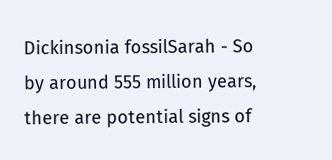Dickinsonia fossilSarah - So by around 555 million years, there are potential signs of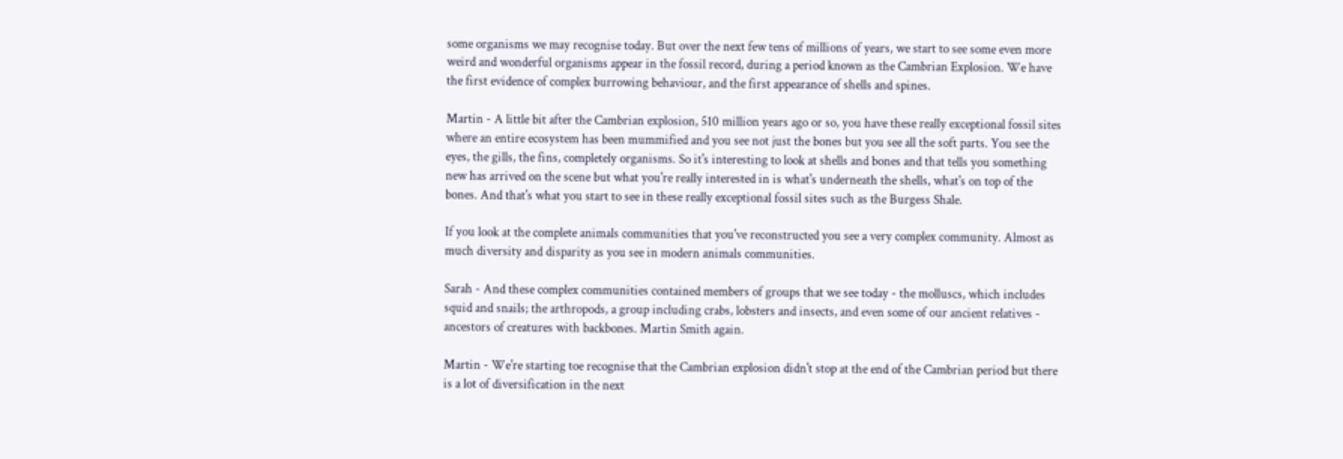some organisms we may recognise today. But over the next few tens of millions of years, we start to see some even more weird and wonderful organisms appear in the fossil record, during a period known as the Cambrian Explosion. We have the first evidence of complex burrowing behaviour, and the first appearance of shells and spines.

Martin - A little bit after the Cambrian explosion, 510 million years ago or so, you have these really exceptional fossil sites where an entire ecosystem has been mummified and you see not just the bones but you see all the soft parts. You see the eyes, the gills, the fins, completely organisms. So it's interesting to look at shells and bones and that tells you something new has arrived on the scene but what you're really interested in is what's underneath the shells, what's on top of the bones. And that's what you start to see in these really exceptional fossil sites such as the Burgess Shale.

If you look at the complete animals communities that you've reconstructed you see a very complex community. Almost as much diversity and disparity as you see in modern animals communities.

Sarah - And these complex communities contained members of groups that we see today - the molluscs, which includes squid and snails; the arthropods, a group including crabs, lobsters and insects, and even some of our ancient relatives - ancestors of creatures with backbones. Martin Smith again.

Martin - We're starting toe recognise that the Cambrian explosion didn't stop at the end of the Cambrian period but there is a lot of diversification in the next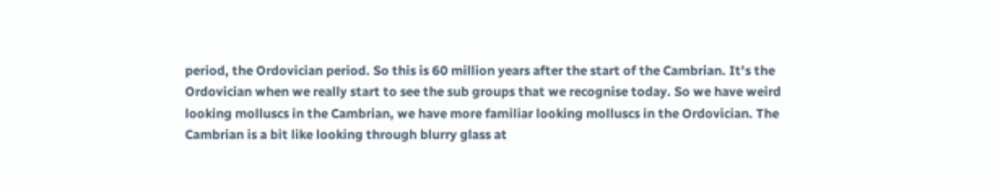period, the Ordovician period. So this is 60 million years after the start of the Cambrian. It's the Ordovician when we really start to see the sub groups that we recognise today. So we have weird looking molluscs in the Cambrian, we have more familiar looking molluscs in the Ordovician. The Cambrian is a bit like looking through blurry glass at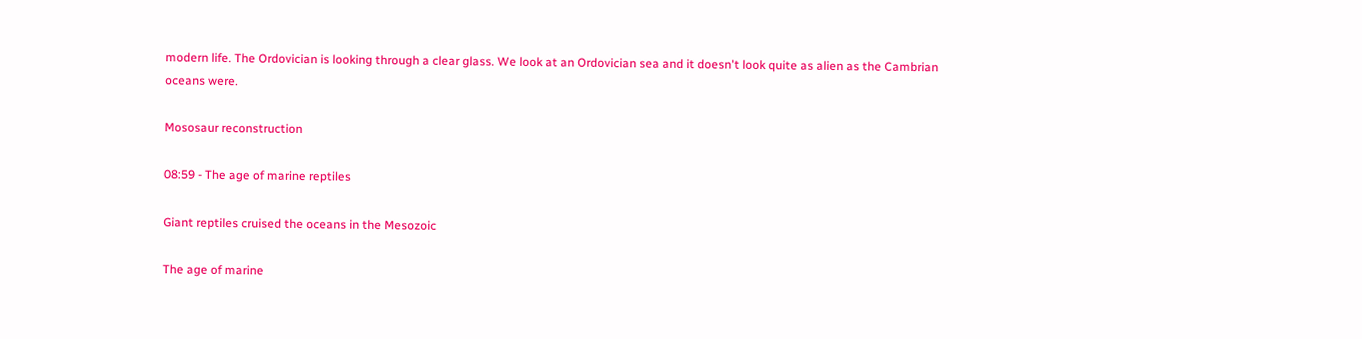modern life. The Ordovician is looking through a clear glass. We look at an Ordovician sea and it doesn't look quite as alien as the Cambrian oceans were.

Mososaur reconstruction

08:59 - The age of marine reptiles

Giant reptiles cruised the oceans in the Mesozoic

The age of marine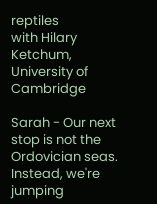reptiles
with Hilary Ketchum, University of Cambridge

Sarah - Our next stop is not the Ordovician seas. Instead, we're jumping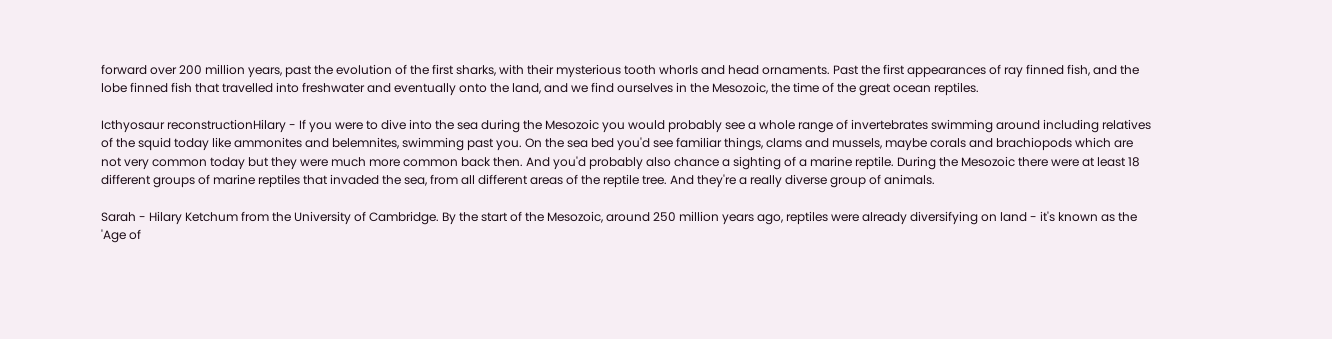forward over 200 million years, past the evolution of the first sharks, with their mysterious tooth whorls and head ornaments. Past the first appearances of ray finned fish, and the lobe finned fish that travelled into freshwater and eventually onto the land, and we find ourselves in the Mesozoic, the time of the great ocean reptiles.

Icthyosaur reconstructionHilary - If you were to dive into the sea during the Mesozoic you would probably see a whole range of invertebrates swimming around including relatives of the squid today like ammonites and belemnites, swimming past you. On the sea bed you'd see familiar things, clams and mussels, maybe corals and brachiopods which are not very common today but they were much more common back then. And you'd probably also chance a sighting of a marine reptile. During the Mesozoic there were at least 18 different groups of marine reptiles that invaded the sea, from all different areas of the reptile tree. And they're a really diverse group of animals.

Sarah - Hilary Ketchum from the University of Cambridge. By the start of the Mesozoic, around 250 million years ago, reptiles were already diversifying on land - it's known as the 'Age of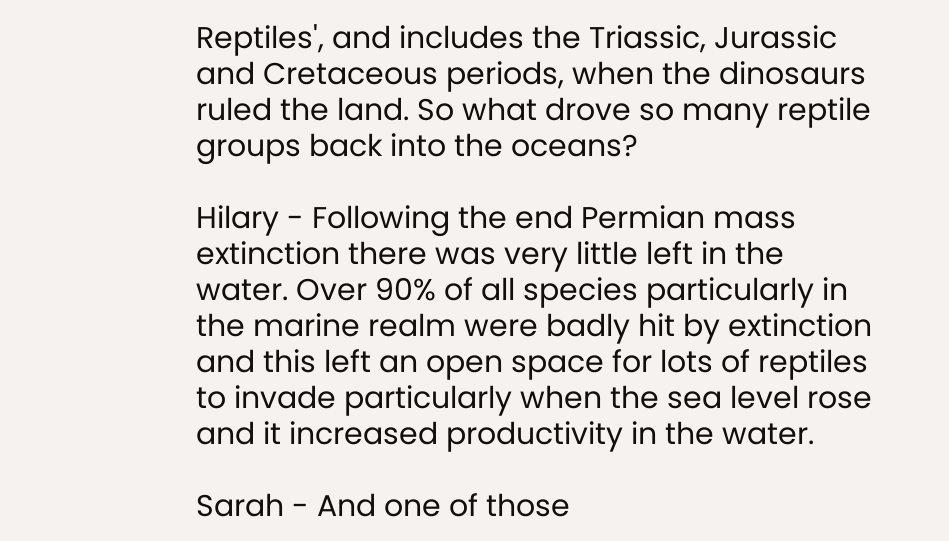Reptiles', and includes the Triassic, Jurassic and Cretaceous periods, when the dinosaurs ruled the land. So what drove so many reptile groups back into the oceans?

Hilary - Following the end Permian mass extinction there was very little left in the water. Over 90% of all species particularly in the marine realm were badly hit by extinction and this left an open space for lots of reptiles to invade particularly when the sea level rose and it increased productivity in the water.

Sarah - And one of those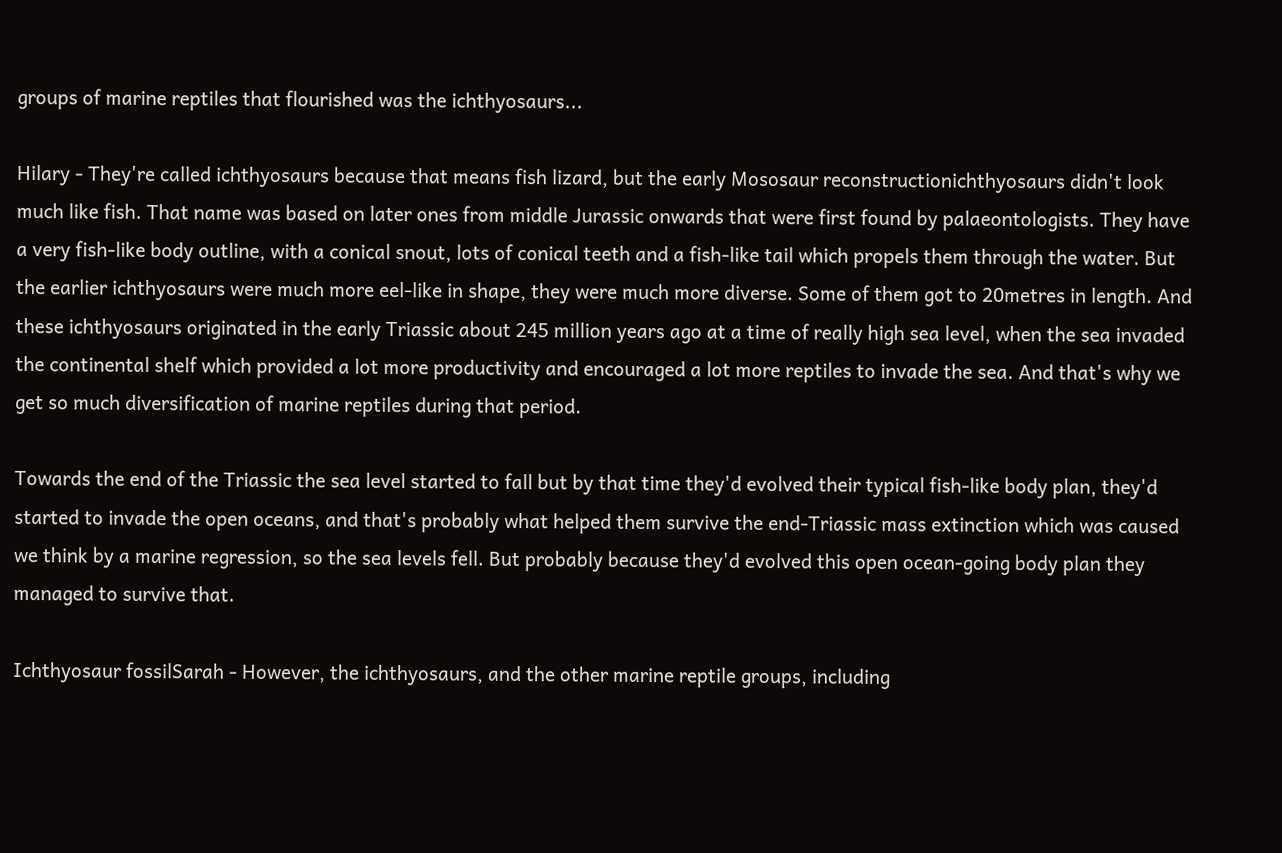groups of marine reptiles that flourished was the ichthyosaurs...

Hilary - They're called ichthyosaurs because that means fish lizard, but the early Mososaur reconstructionichthyosaurs didn't look much like fish. That name was based on later ones from middle Jurassic onwards that were first found by palaeontologists. They have a very fish-like body outline, with a conical snout, lots of conical teeth and a fish-like tail which propels them through the water. But the earlier ichthyosaurs were much more eel-like in shape, they were much more diverse. Some of them got to 20metres in length. And these ichthyosaurs originated in the early Triassic about 245 million years ago at a time of really high sea level, when the sea invaded the continental shelf which provided a lot more productivity and encouraged a lot more reptiles to invade the sea. And that's why we get so much diversification of marine reptiles during that period.

Towards the end of the Triassic the sea level started to fall but by that time they'd evolved their typical fish-like body plan, they'd started to invade the open oceans, and that's probably what helped them survive the end-Triassic mass extinction which was caused we think by a marine regression, so the sea levels fell. But probably because they'd evolved this open ocean-going body plan they managed to survive that.

Ichthyosaur fossilSarah - However, the ichthyosaurs, and the other marine reptile groups, including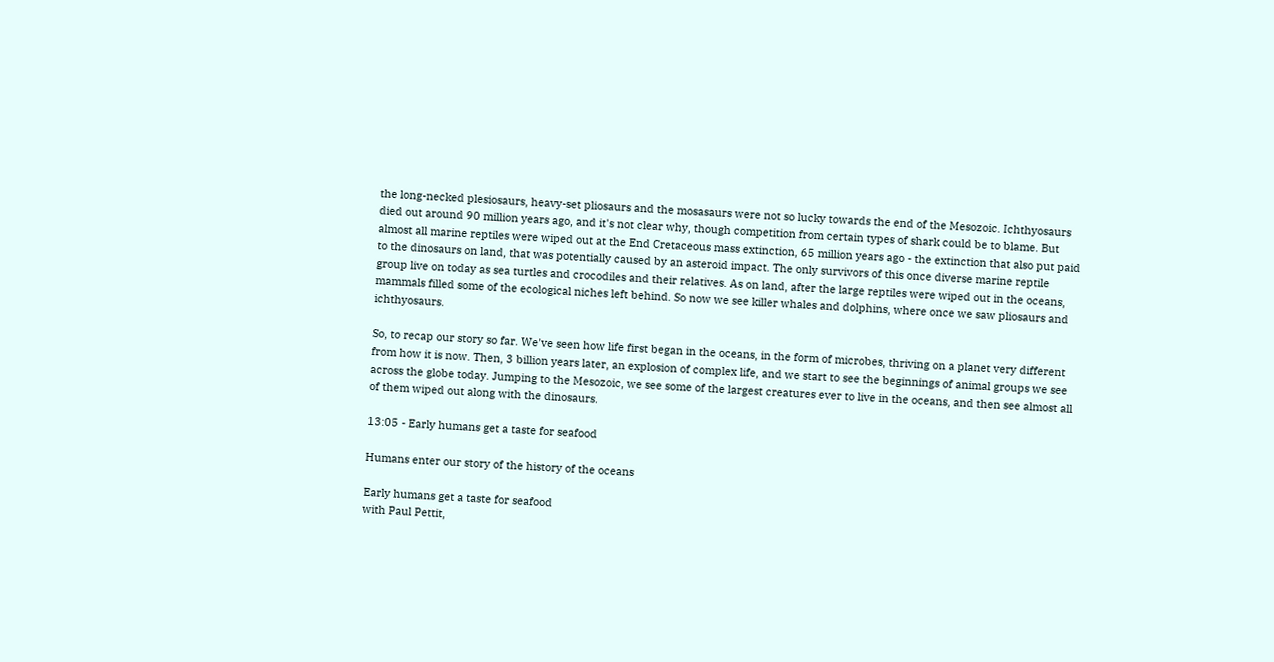the long-necked plesiosaurs, heavy-set pliosaurs and the mosasaurs were not so lucky towards the end of the Mesozoic. Ichthyosaurs died out around 90 million years ago, and it's not clear why, though competition from certain types of shark could be to blame. But almost all marine reptiles were wiped out at the End Cretaceous mass extinction, 65 million years ago - the extinction that also put paid to the dinosaurs on land, that was potentially caused by an asteroid impact. The only survivors of this once diverse marine reptile group live on today as sea turtles and crocodiles and their relatives. As on land, after the large reptiles were wiped out in the oceans, mammals filled some of the ecological niches left behind. So now we see killer whales and dolphins, where once we saw pliosaurs and ichthyosaurs.

So, to recap our story so far. We've seen how life first began in the oceans, in the form of microbes, thriving on a planet very different from how it is now. Then, 3 billion years later, an explosion of complex life, and we start to see the beginnings of animal groups we see across the globe today. Jumping to the Mesozoic, we see some of the largest creatures ever to live in the oceans, and then see almost all of them wiped out along with the dinosaurs.

13:05 - Early humans get a taste for seafood

Humans enter our story of the history of the oceans

Early humans get a taste for seafood
with Paul Pettit,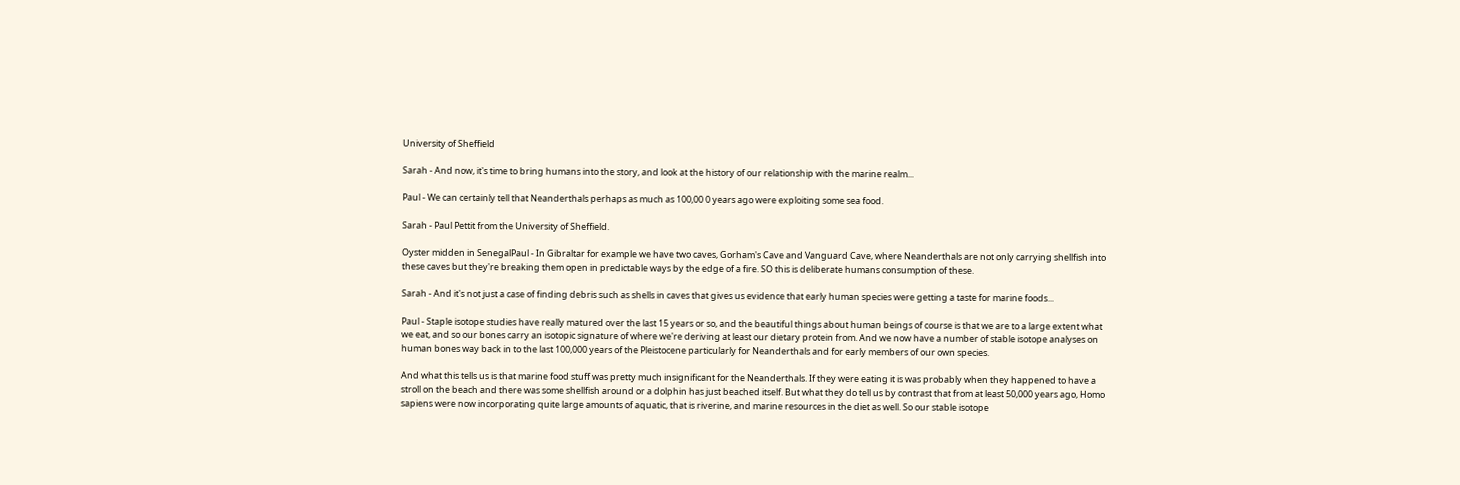University of Sheffield

Sarah - And now, it's time to bring humans into the story, and look at the history of our relationship with the marine realm...

Paul - We can certainly tell that Neanderthals perhaps as much as 100,00 0 years ago were exploiting some sea food.

Sarah - Paul Pettit from the University of Sheffield.

Oyster midden in SenegalPaul - In Gibraltar for example we have two caves, Gorham's Cave and Vanguard Cave, where Neanderthals are not only carrying shellfish into these caves but they're breaking them open in predictable ways by the edge of a fire. SO this is deliberate humans consumption of these.

Sarah - And it's not just a case of finding debris such as shells in caves that gives us evidence that early human species were getting a taste for marine foods...

Paul - Staple isotope studies have really matured over the last 15 years or so, and the beautiful things about human beings of course is that we are to a large extent what we eat, and so our bones carry an isotopic signature of where we're deriving at least our dietary protein from. And we now have a number of stable isotope analyses on human bones way back in to the last 100,000 years of the Pleistocene particularly for Neanderthals and for early members of our own species.

And what this tells us is that marine food stuff was pretty much insignificant for the Neanderthals. If they were eating it is was probably when they happened to have a stroll on the beach and there was some shellfish around or a dolphin has just beached itself. But what they do tell us by contrast that from at least 50,000 years ago, Homo sapiens were now incorporating quite large amounts of aquatic, that is riverine, and marine resources in the diet as well. So our stable isotope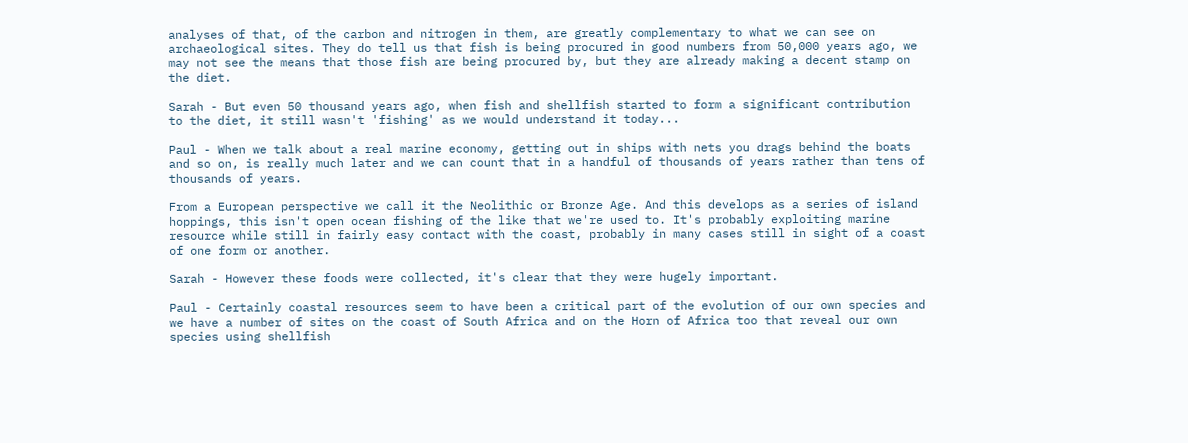analyses of that, of the carbon and nitrogen in them, are greatly complementary to what we can see on archaeological sites. They do tell us that fish is being procured in good numbers from 50,000 years ago, we may not see the means that those fish are being procured by, but they are already making a decent stamp on the diet.

Sarah - But even 50 thousand years ago, when fish and shellfish started to form a significant contribution to the diet, it still wasn't 'fishing' as we would understand it today...

Paul - When we talk about a real marine economy, getting out in ships with nets you drags behind the boats and so on, is really much later and we can count that in a handful of thousands of years rather than tens of thousands of years.

From a European perspective we call it the Neolithic or Bronze Age. And this develops as a series of island hoppings, this isn't open ocean fishing of the like that we're used to. It's probably exploiting marine resource while still in fairly easy contact with the coast, probably in many cases still in sight of a coast of one form or another.

Sarah - However these foods were collected, it's clear that they were hugely important.

Paul - Certainly coastal resources seem to have been a critical part of the evolution of our own species and we have a number of sites on the coast of South Africa and on the Horn of Africa too that reveal our own species using shellfish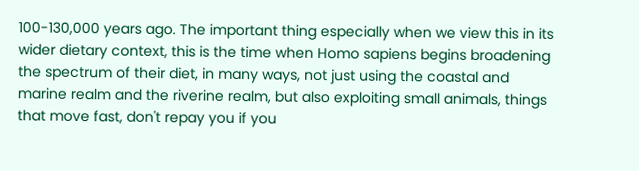100-130,000 years ago. The important thing especially when we view this in its wider dietary context, this is the time when Homo sapiens begins broadening the spectrum of their diet, in many ways, not just using the coastal and marine realm and the riverine realm, but also exploiting small animals, things that move fast, don't repay you if you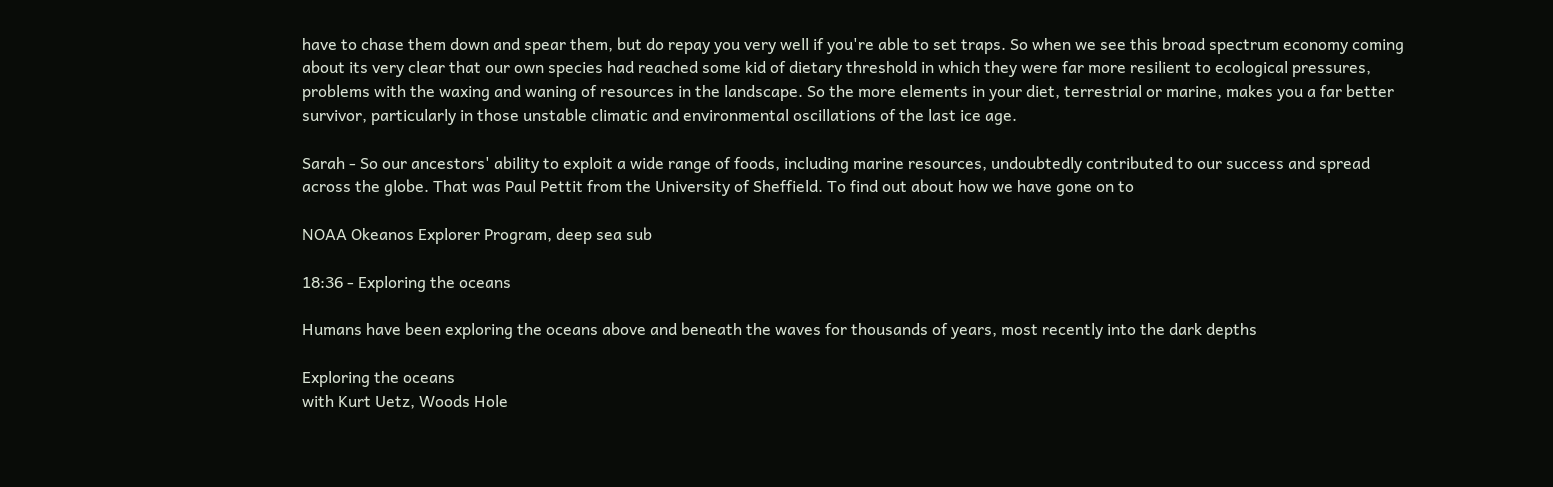have to chase them down and spear them, but do repay you very well if you're able to set traps. So when we see this broad spectrum economy coming about its very clear that our own species had reached some kid of dietary threshold in which they were far more resilient to ecological pressures, problems with the waxing and waning of resources in the landscape. So the more elements in your diet, terrestrial or marine, makes you a far better survivor, particularly in those unstable climatic and environmental oscillations of the last ice age.

Sarah - So our ancestors' ability to exploit a wide range of foods, including marine resources, undoubtedly contributed to our success and spread across the globe. That was Paul Pettit from the University of Sheffield. To find out about how we have gone on to

NOAA Okeanos Explorer Program, deep sea sub

18:36 - Exploring the oceans

Humans have been exploring the oceans above and beneath the waves for thousands of years, most recently into the dark depths

Exploring the oceans
with Kurt Uetz, Woods Hole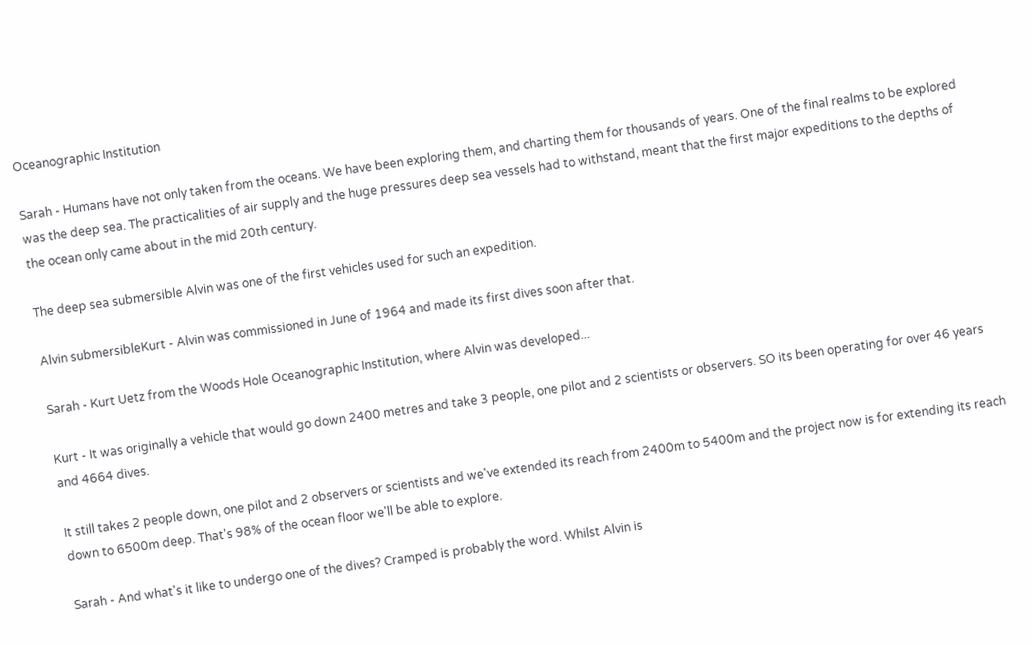Oceanographic Institution

Sarah - Humans have not only taken from the oceans. We have been exploring them, and charting them for thousands of years. One of the final realms to be explored was the deep sea. The practicalities of air supply and the huge pressures deep sea vessels had to withstand, meant that the first major expeditions to the depths of the ocean only came about in the mid 20th century.

The deep sea submersible Alvin was one of the first vehicles used for such an expedition.

Alvin submersibleKurt - Alvin was commissioned in June of 1964 and made its first dives soon after that.

Sarah - Kurt Uetz from the Woods Hole Oceanographic Institution, where Alvin was developed...

Kurt - It was originally a vehicle that would go down 2400 metres and take 3 people, one pilot and 2 scientists or observers. SO its been operating for over 46 years and 4664 dives.

It still takes 2 people down, one pilot and 2 observers or scientists and we've extended its reach from 2400m to 5400m and the project now is for extending its reach down to 6500m deep. That's 98% of the ocean floor we'll be able to explore.

Sarah - And what's it like to undergo one of the dives? Cramped is probably the word. Whilst Alvin is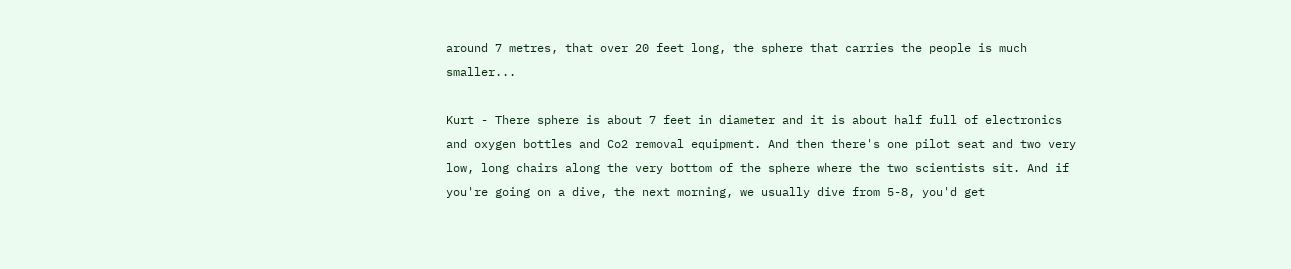around 7 metres, that over 20 feet long, the sphere that carries the people is much smaller...

Kurt - There sphere is about 7 feet in diameter and it is about half full of electronics and oxygen bottles and Co2 removal equipment. And then there's one pilot seat and two very low, long chairs along the very bottom of the sphere where the two scientists sit. And if you're going on a dive, the next morning, we usually dive from 5-8, you'd get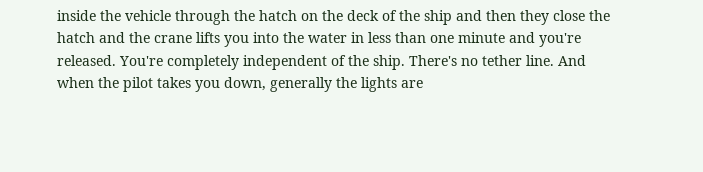inside the vehicle through the hatch on the deck of the ship and then they close the hatch and the crane lifts you into the water in less than one minute and you're released. You're completely independent of the ship. There's no tether line. And when the pilot takes you down, generally the lights are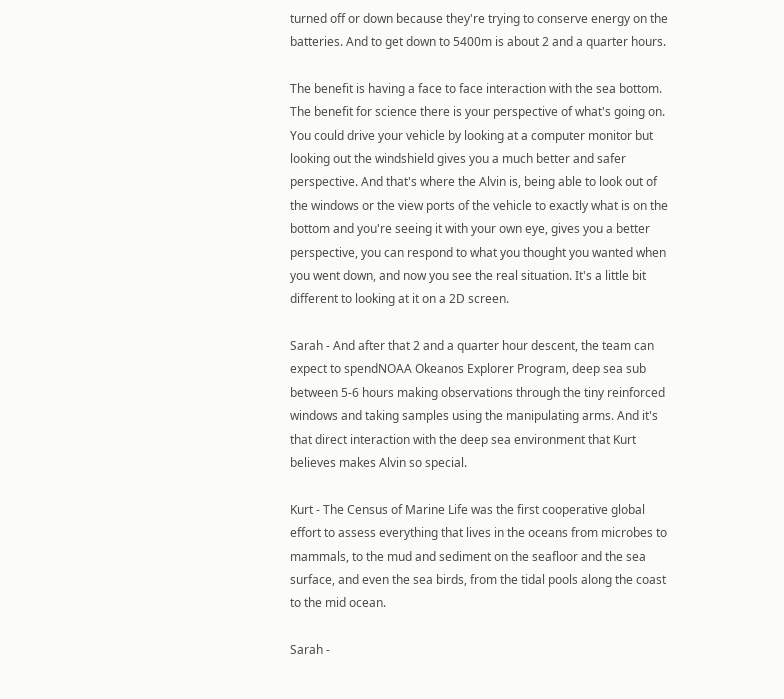turned off or down because they're trying to conserve energy on the batteries. And to get down to 5400m is about 2 and a quarter hours.

The benefit is having a face to face interaction with the sea bottom. The benefit for science there is your perspective of what's going on. You could drive your vehicle by looking at a computer monitor but looking out the windshield gives you a much better and safer perspective. And that's where the Alvin is, being able to look out of the windows or the view ports of the vehicle to exactly what is on the bottom and you're seeing it with your own eye, gives you a better perspective, you can respond to what you thought you wanted when you went down, and now you see the real situation. It's a little bit different to looking at it on a 2D screen.

Sarah - And after that 2 and a quarter hour descent, the team can expect to spendNOAA Okeanos Explorer Program, deep sea sub between 5-6 hours making observations through the tiny reinforced windows and taking samples using the manipulating arms. And it's that direct interaction with the deep sea environment that Kurt believes makes Alvin so special.

Kurt - The Census of Marine Life was the first cooperative global effort to assess everything that lives in the oceans from microbes to mammals, to the mud and sediment on the seafloor and the sea surface, and even the sea birds, from the tidal pools along the coast to the mid ocean.

Sarah -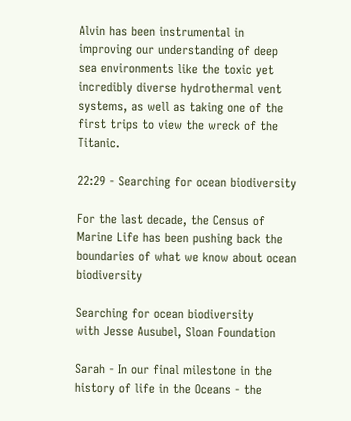Alvin has been instrumental in improving our understanding of deep sea environments like the toxic yet incredibly diverse hydrothermal vent systems, as well as taking one of the first trips to view the wreck of the Titanic.

22:29 - Searching for ocean biodiversity

For the last decade, the Census of Marine Life has been pushing back the boundaries of what we know about ocean biodiversity

Searching for ocean biodiversity
with Jesse Ausubel, Sloan Foundation

Sarah - In our final milestone in the history of life in the Oceans - the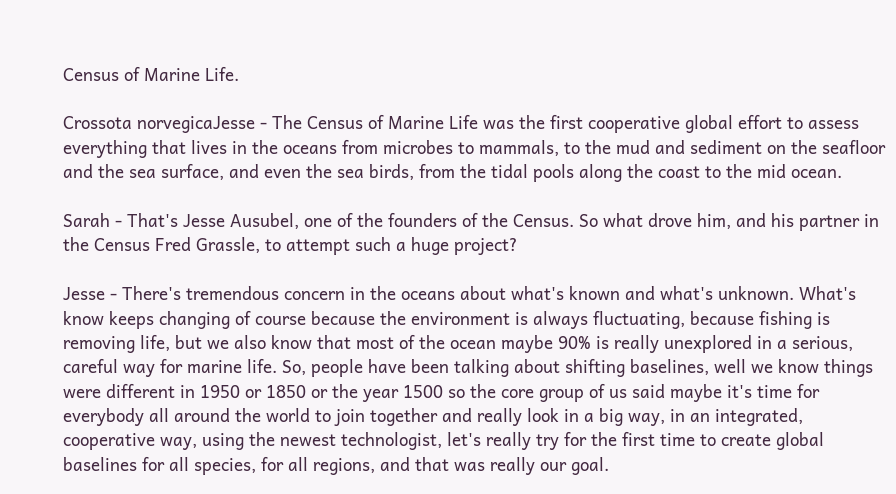Census of Marine Life.

Crossota norvegicaJesse - The Census of Marine Life was the first cooperative global effort to assess everything that lives in the oceans from microbes to mammals, to the mud and sediment on the seafloor and the sea surface, and even the sea birds, from the tidal pools along the coast to the mid ocean.

Sarah - That's Jesse Ausubel, one of the founders of the Census. So what drove him, and his partner in the Census Fred Grassle, to attempt such a huge project?

Jesse - There's tremendous concern in the oceans about what's known and what's unknown. What's know keeps changing of course because the environment is always fluctuating, because fishing is removing life, but we also know that most of the ocean maybe 90% is really unexplored in a serious, careful way for marine life. So, people have been talking about shifting baselines, well we know things were different in 1950 or 1850 or the year 1500 so the core group of us said maybe it's time for everybody all around the world to join together and really look in a big way, in an integrated, cooperative way, using the newest technologist, let's really try for the first time to create global baselines for all species, for all regions, and that was really our goal.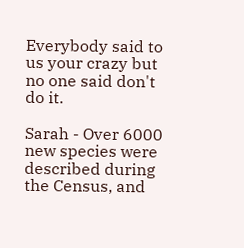Everybody said to us your crazy but no one said don't do it.

Sarah - Over 6000 new species were described during the Census, and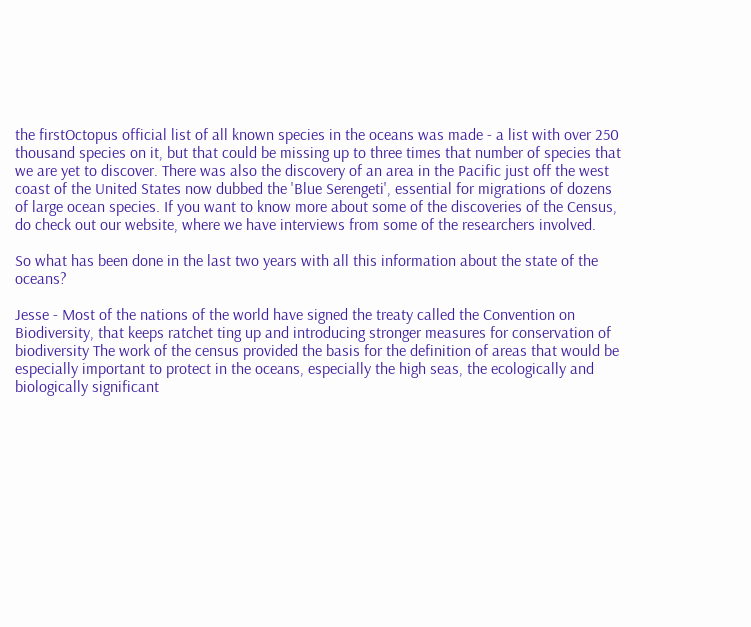the firstOctopus official list of all known species in the oceans was made - a list with over 250 thousand species on it, but that could be missing up to three times that number of species that we are yet to discover. There was also the discovery of an area in the Pacific just off the west coast of the United States now dubbed the 'Blue Serengeti', essential for migrations of dozens of large ocean species. If you want to know more about some of the discoveries of the Census, do check out our website, where we have interviews from some of the researchers involved.

So what has been done in the last two years with all this information about the state of the oceans?

Jesse - Most of the nations of the world have signed the treaty called the Convention on Biodiversity, that keeps ratchet ting up and introducing stronger measures for conservation of biodiversity The work of the census provided the basis for the definition of areas that would be especially important to protect in the oceans, especially the high seas, the ecologically and biologically significant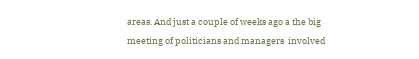areas. And just a couple of weeks ago a the big meeting of politicians and managers  involved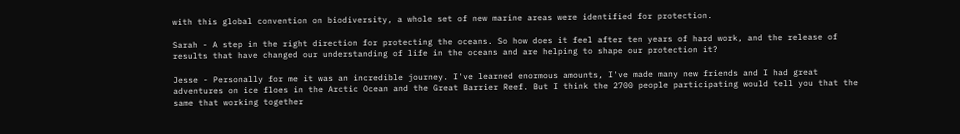with this global convention on biodiversity, a whole set of new marine areas were identified for protection.

Sarah - A step in the right direction for protecting the oceans. So how does it feel after ten years of hard work, and the release of results that have changed our understanding of life in the oceans and are helping to shape our protection it?

Jesse - Personally for me it was an incredible journey. I've learned enormous amounts, I've made many new friends and I had great adventures on ice floes in the Arctic Ocean and the Great Barrier Reef. But I think the 2700 people participating would tell you that the same that working together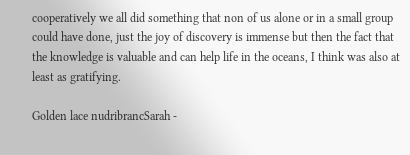cooperatively we all did something that non of us alone or in a small group could have done, just the joy of discovery is immense but then the fact that the knowledge is valuable and can help life in the oceans, I think was also at least as gratifying.

Golden lace nudribrancSarah -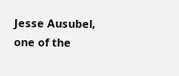Jesse Ausubel, one of the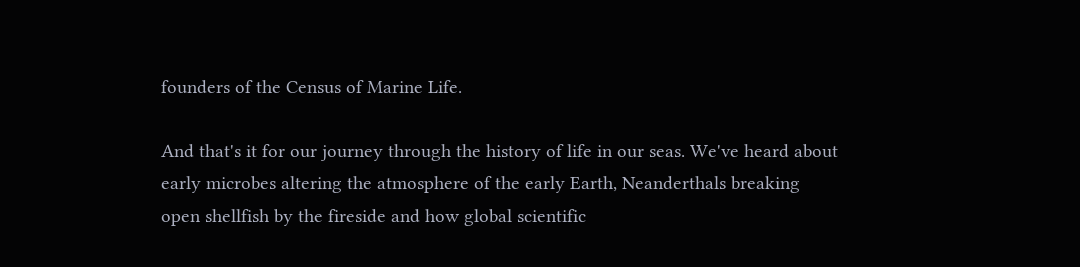founders of the Census of Marine Life.

And that's it for our journey through the history of life in our seas. We've heard about early microbes altering the atmosphere of the early Earth, Neanderthals breaking open shellfish by the fireside and how global scientific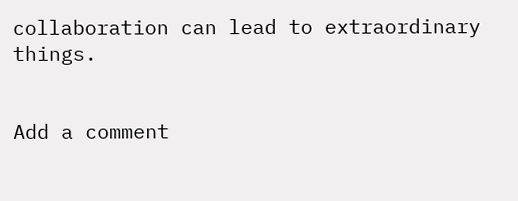collaboration can lead to extraordinary things.


Add a comment